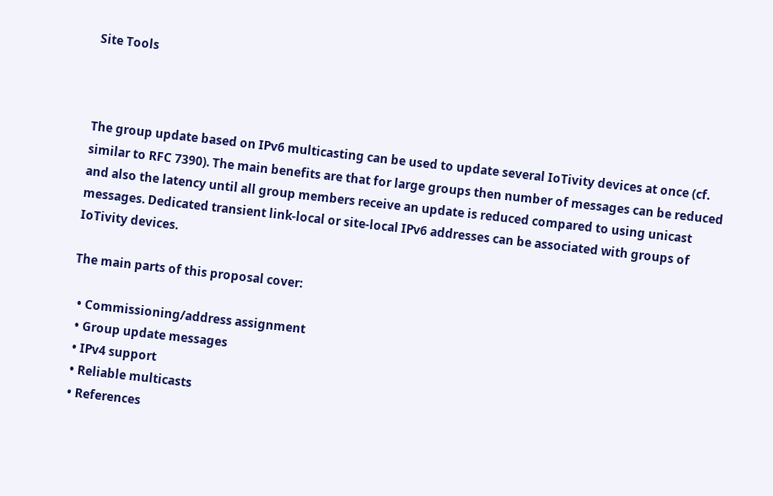Site Tools



The group update based on IPv6 multicasting can be used to update several IoTivity devices at once (cf. similar to RFC 7390). The main benefits are that for large groups then number of messages can be reduced and also the latency until all group members receive an update is reduced compared to using unicast messages. Dedicated transient link-local or site-local IPv6 addresses can be associated with groups of IoTivity devices.

The main parts of this proposal cover:

  • Commissioning/address assignment
  • Group update messages
  • IPv4 support
  • Reliable multicasts
  • References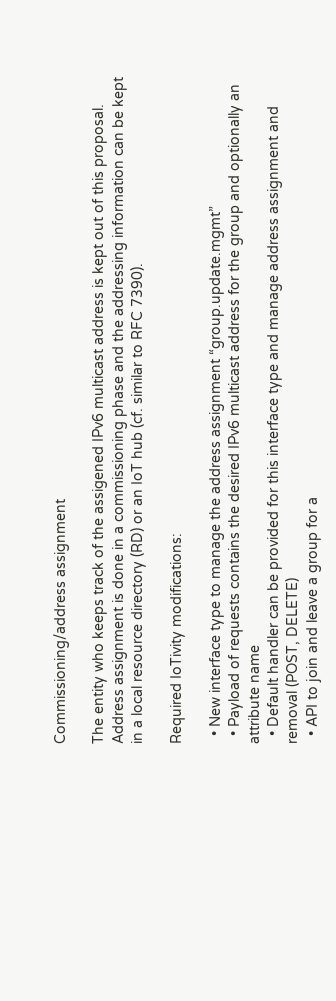Commissioning/address assignment

The entity who keeps track of the assigened IPv6 multicast address is kept out of this proposal. Address assignment is done in a commissioning phase and the addressing information can be kept in a local resource directory (RD) or an IoT hub (cf. similar to RFC 7390).

Required IoTivity modifications:

  • New interface type to manage the address assignment “group.update.mgmt”
  • Payload of requests contains the desired IPv6 multicast address for the group and optionally an attribute name
  • Default handler can be provided for this interface type and manage address assignment and removal (POST, DELETE)
  • API to join and leave a group for a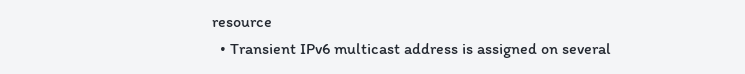resource
  • Transient IPv6 multicast address is assigned on several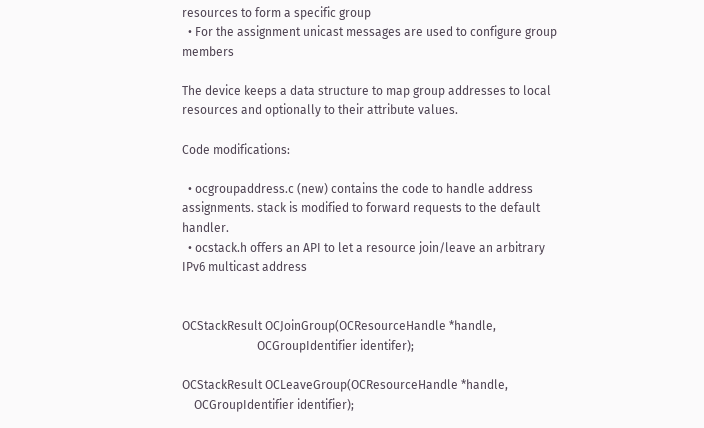resources to form a specific group
  • For the assignment unicast messages are used to configure group members

The device keeps a data structure to map group addresses to local resources and optionally to their attribute values.

Code modifications:

  • ocgroupaddress.c (new) contains the code to handle address assignments. stack is modified to forward requests to the default handler.
  • ocstack.h offers an API to let a resource join/leave an arbitrary IPv6 multicast address


OCStackResult OCJoinGroup(OCResourceHandle *handle,
                         OCGroupIdentifier identifer);

OCStackResult OCLeaveGroup(OCResourceHandle *handle,
    OCGroupIdentifier identifier);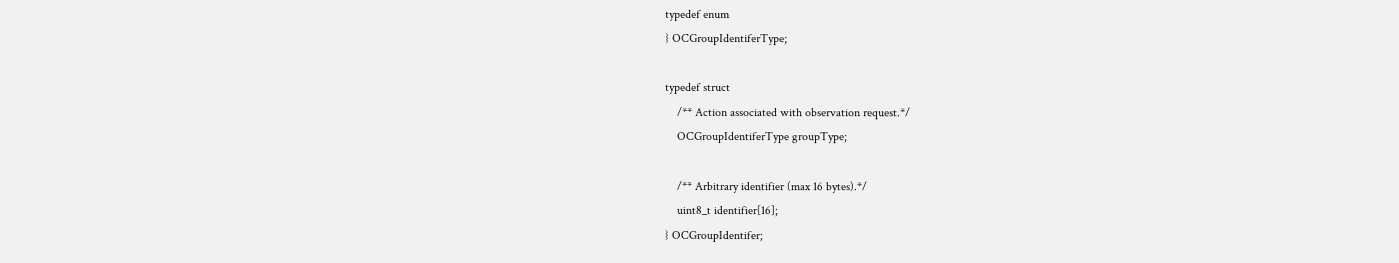typedef enum
} OCGroupIdentiferType;

typedef struct
    /** Action associated with observation request.*/
    OCGroupIdentiferType groupType;

    /** Arbitrary identifier (max 16 bytes).*/
    uint8_t identifier[16];
} OCGroupIdentifer;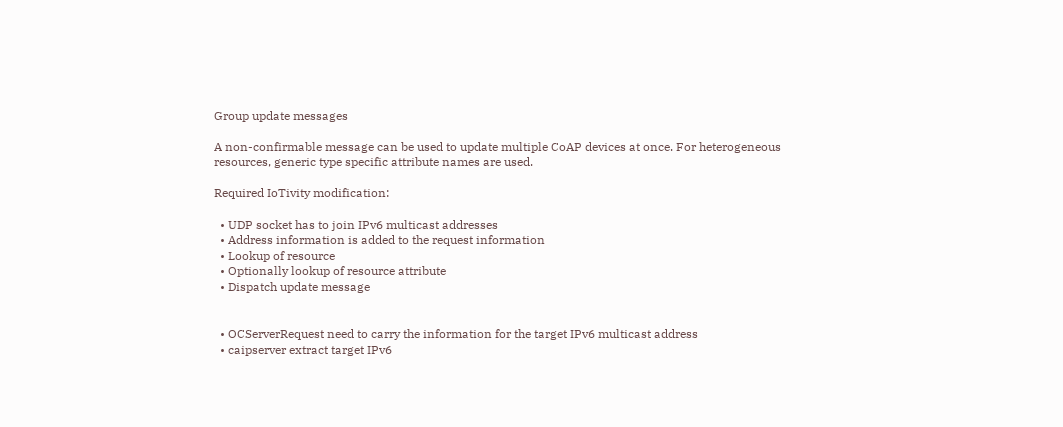Group update messages

A non-confirmable message can be used to update multiple CoAP devices at once. For heterogeneous resources, generic type specific attribute names are used.

Required IoTivity modification:

  • UDP socket has to join IPv6 multicast addresses
  • Address information is added to the request information
  • Lookup of resource
  • Optionally lookup of resource attribute
  • Dispatch update message


  • OCServerRequest need to carry the information for the target IPv6 multicast address
  • caipserver extract target IPv6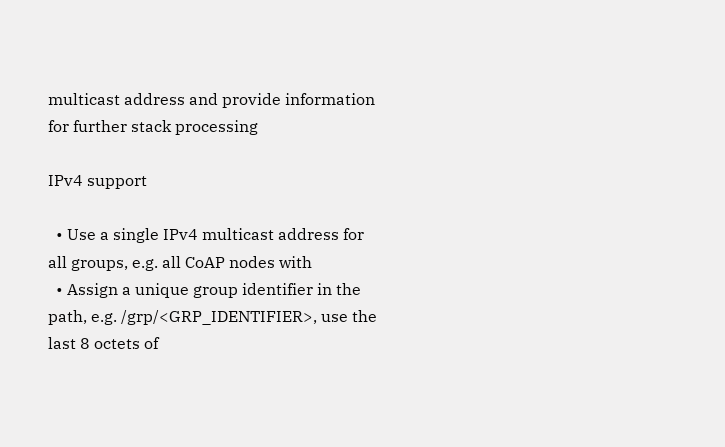multicast address and provide information for further stack processing

IPv4 support

  • Use a single IPv4 multicast address for all groups, e.g. all CoAP nodes with
  • Assign a unique group identifier in the path, e.g. /grp/<GRP_IDENTIFIER>, use the last 8 octets of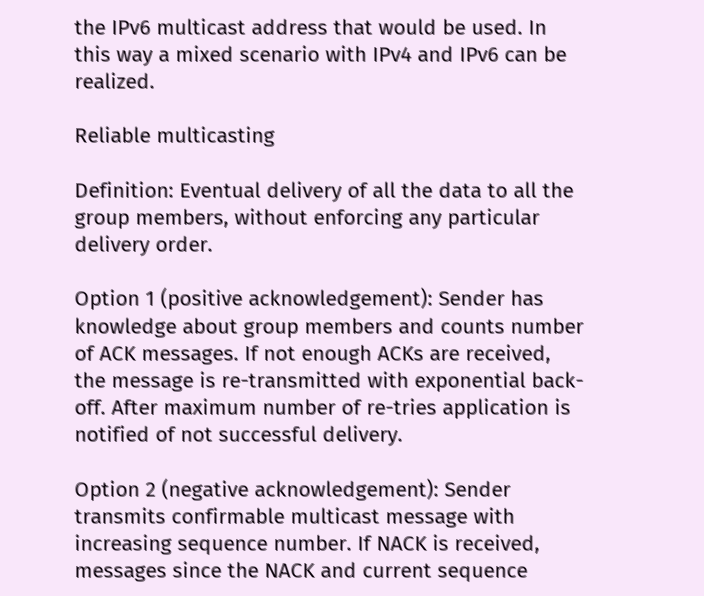the IPv6 multicast address that would be used. In this way a mixed scenario with IPv4 and IPv6 can be realized.

Reliable multicasting

Definition: Eventual delivery of all the data to all the group members, without enforcing any particular delivery order.

Option 1 (positive acknowledgement): Sender has knowledge about group members and counts number of ACK messages. If not enough ACKs are received, the message is re-transmitted with exponential back-off. After maximum number of re-tries application is notified of not successful delivery.

Option 2 (negative acknowledgement): Sender transmits confirmable multicast message with increasing sequence number. If NACK is received, messages since the NACK and current sequence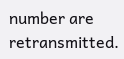number are retransmitted.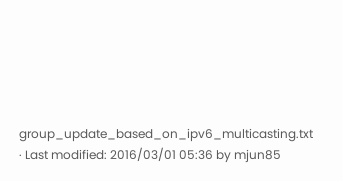group_update_based_on_ipv6_multicasting.txt · Last modified: 2016/03/01 05:36 by mjun85